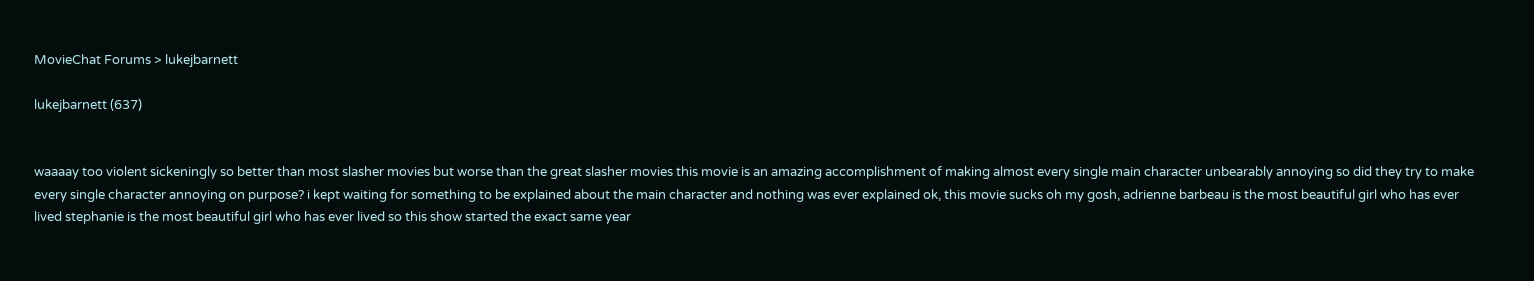MovieChat Forums > lukejbarnett

lukejbarnett (637)


waaaay too violent sickeningly so better than most slasher movies but worse than the great slasher movies this movie is an amazing accomplishment of making almost every single main character unbearably annoying so did they try to make every single character annoying on purpose? i kept waiting for something to be explained about the main character and nothing was ever explained ok, this movie sucks oh my gosh, adrienne barbeau is the most beautiful girl who has ever lived stephanie is the most beautiful girl who has ever lived so this show started the exact same year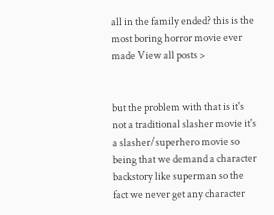all in the family ended? this is the most boring horror movie ever made View all posts >


but the problem with that is it's not a traditional slasher movie it's a slasher/superhero movie so being that we demand a character backstory like superman so the fact we never get any character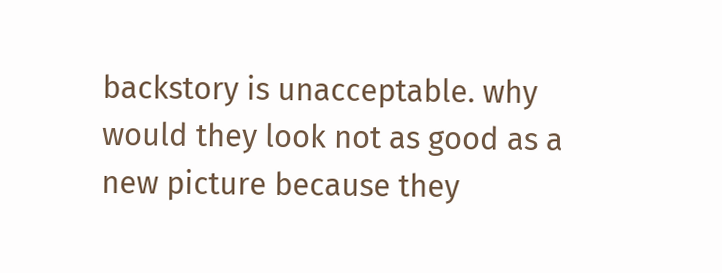backstory is unacceptable. why would they look not as good as a new picture because they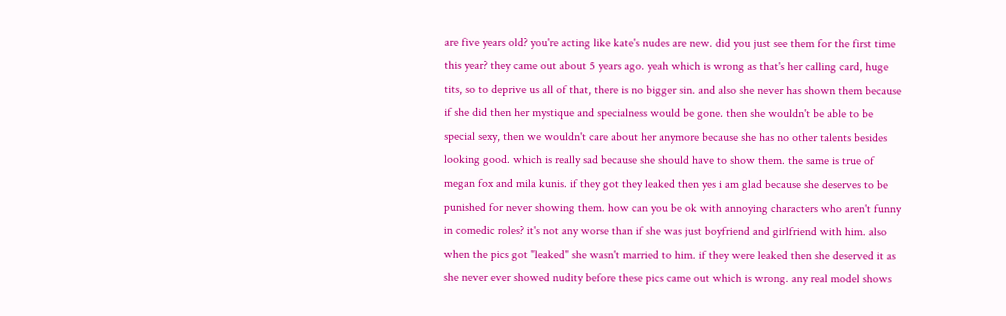are five years old? you're acting like kate's nudes are new. did you just see them for the first time this year? they came out about 5 years ago. yeah which is wrong as that's her calling card, huge tits, so to deprive us all of that, there is no bigger sin. and also she never has shown them because if she did then her mystique and specialness would be gone. then she wouldn't be able to be special sexy, then we wouldn't care about her anymore because she has no other talents besides looking good. which is really sad because she should have to show them. the same is true of megan fox and mila kunis. if they got they leaked then yes i am glad because she deserves to be punished for never showing them. how can you be ok with annoying characters who aren't funny in comedic roles? it's not any worse than if she was just boyfriend and girlfriend with him. also when the pics got "leaked" she wasn't married to him. if they were leaked then she deserved it as she never ever showed nudity before these pics came out which is wrong. any real model shows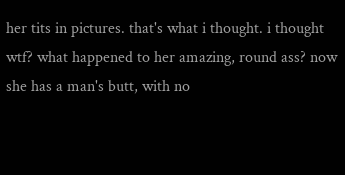her tits in pictures. that's what i thought. i thought wtf? what happened to her amazing, round ass? now she has a man's butt, with no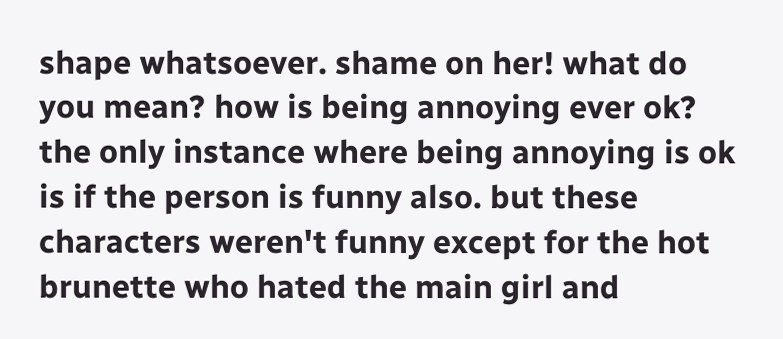shape whatsoever. shame on her! what do you mean? how is being annoying ever ok? the only instance where being annoying is ok is if the person is funny also. but these characters weren't funny except for the hot brunette who hated the main girl and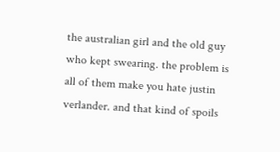the australian girl and the old guy who kept swearing. the problem is all of them make you hate justin verlander. and that kind of spoils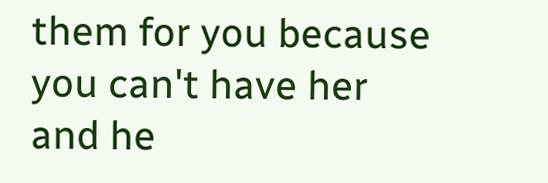them for you because you can't have her and he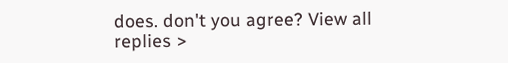does. don't you agree? View all replies >